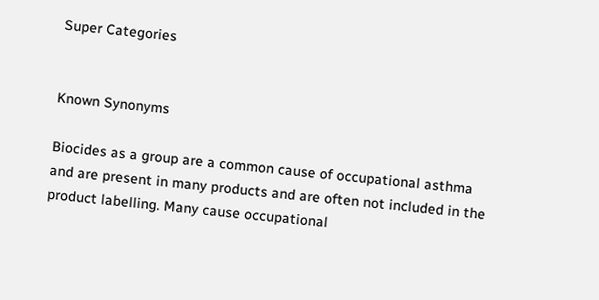Super Categories


Known Synonyms

Biocides as a group are a common cause of occupational asthma and are present in many products and are often not included in the product labelling. Many cause occupational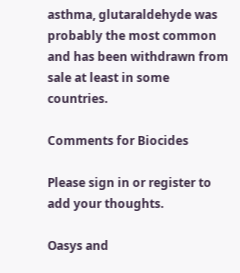asthma, glutaraldehyde was probably the most common and has been withdrawn from sale at least in some countries.

Comments for Biocides

Please sign in or register to add your thoughts.

Oasys and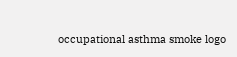occupational asthma smoke logo